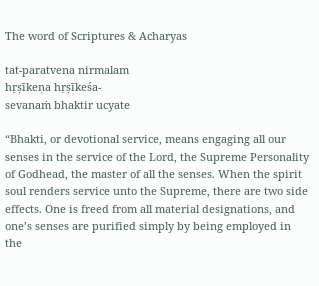The word of Scriptures & Acharyas

tat-paratvena nirmalam
hṛṣīkeṇa hṛṣīkeśa-
sevanaṁ bhaktir ucyate

“Bhakti, or devotional service, means engaging all our senses in the service of the Lord, the Supreme Personality of Godhead, the master of all the senses. When the spirit soul renders service unto the Supreme, there are two side effects. One is freed from all material designations, and one’s senses are purified simply by being employed in the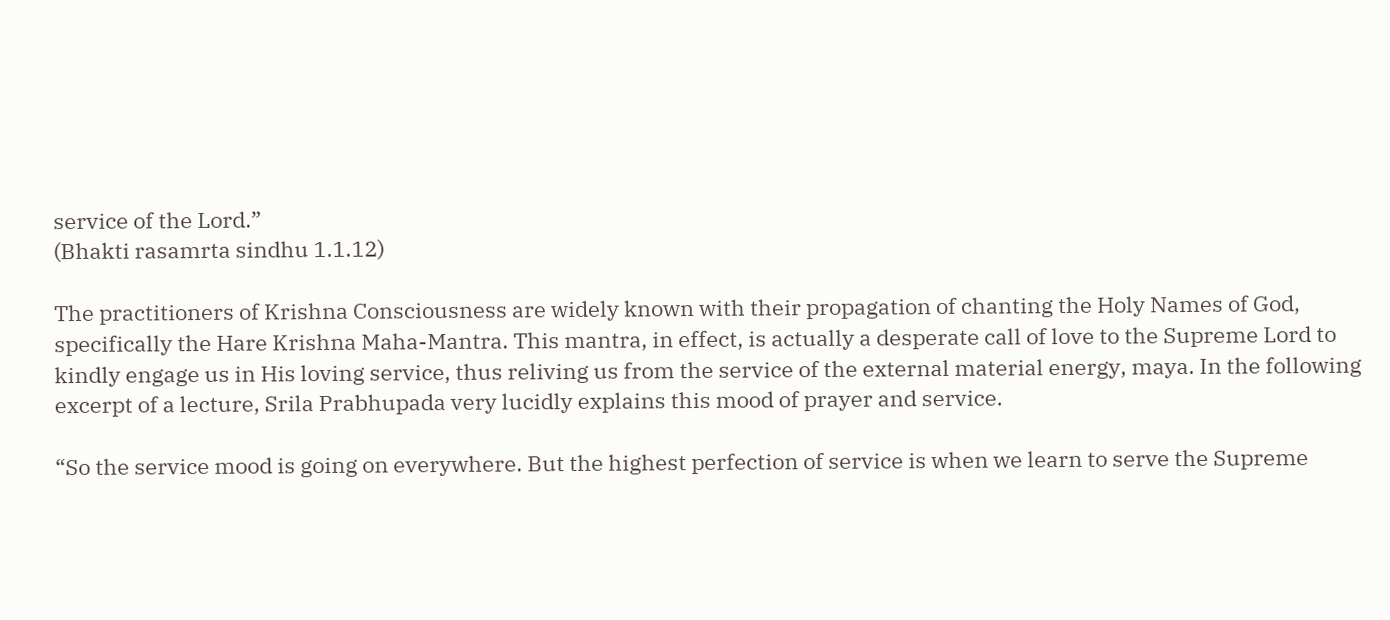service of the Lord.”
(Bhakti rasamrta sindhu 1.1.12)

The practitioners of Krishna Consciousness are widely known with their propagation of chanting the Holy Names of God, specifically the Hare Krishna Maha-Mantra. This mantra, in effect, is actually a desperate call of love to the Supreme Lord to kindly engage us in His loving service, thus reliving us from the service of the external material energy, maya. In the following excerpt of a lecture, Srila Prabhupada very lucidly explains this mood of prayer and service.

“So the service mood is going on everywhere. But the highest perfection of service is when we learn to serve the Supreme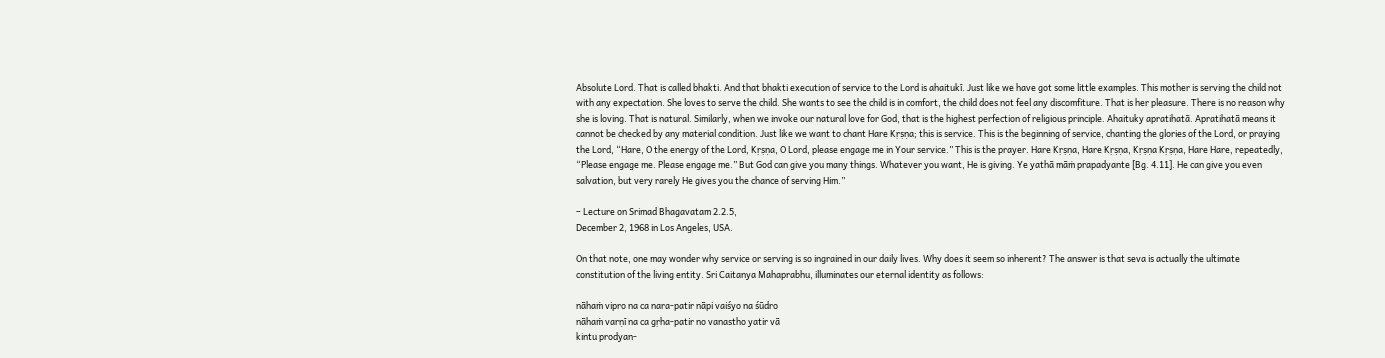Absolute Lord. That is called bhakti. And that bhakti execution of service to the Lord is ahaitukī. Just like we have got some little examples. This mother is serving the child not with any expectation. She loves to serve the child. She wants to see the child is in comfort, the child does not feel any discomfiture. That is her pleasure. There is no reason why she is loving. That is natural. Similarly, when we invoke our natural love for God, that is the highest perfection of religious principle. Ahaituky apratihatā. Apratihatā means it cannot be checked by any material condition. Just like we want to chant Hare Kṛṣṇa; this is service. This is the beginning of service, chanting the glories of the Lord, or praying the Lord, “Hare, O the energy of the Lord, Kṛṣṇa, O Lord, please engage me in Your service.” This is the prayer. Hare Kṛṣṇa, Hare Kṛṣṇa, Kṛṣṇa Kṛṣṇa, Hare Hare, repeatedly, “Please engage me. Please engage me.” But God can give you many things. Whatever you want, He is giving. Ye yathā māṁ prapadyante [Bg. 4.11]. He can give you even salvation, but very rarely He gives you the chance of serving Him.”

– Lecture on Srimad Bhagavatam 2.2.5,
December 2, 1968 in Los Angeles, USA.

On that note, one may wonder why service or serving is so ingrained in our daily lives. Why does it seem so inherent? The answer is that seva is actually the ultimate constitution of the living entity. Sri Caitanya Mahaprabhu, illuminates our eternal identity as follows:

nāhaṁ vipro na ca nara-patir nāpi vaiśyo na śūdro
nāhaṁ varṇī na ca gṛha-patir no vanastho yatir vā
kintu prodyan-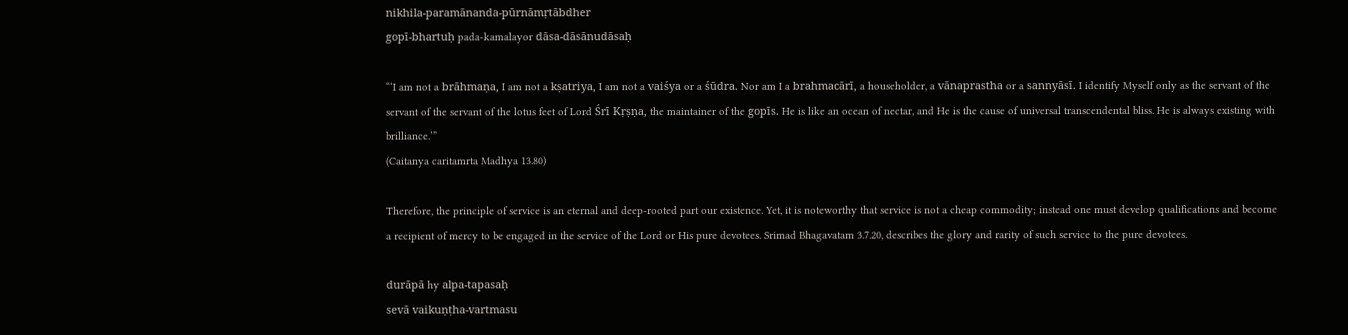nikhila-paramānanda-pūrnāmṛtābdher
gopī-bhartuḥ pada-kamalayor dāsa-dāsānudāsaḥ

“‘I am not a brāhmaṇa, I am not a kṣatriya, I am not a vaiśya or a śūdra. Nor am I a brahmacārī, a householder, a vānaprastha or a sannyāsī. I identify Myself only as the servant of the servant of the servant of the lotus feet of Lord Śrī Kṛṣṇa, the maintainer of the gopīs. He is like an ocean of nectar, and He is the cause of universal transcendental bliss. He is always existing with brilliance.’”
(Caitanya caritamrta Madhya 13.80)

Therefore, the principle of service is an eternal and deep-rooted part our existence. Yet, it is noteworthy that service is not a cheap commodity; instead one must develop qualifications and become a recipient of mercy to be engaged in the service of the Lord or His pure devotees. Srimad Bhagavatam 3.7.20, describes the glory and rarity of such service to the pure devotees.

durāpā hy alpa-tapasaḥ
sevā vaikuṇṭha-vartmasu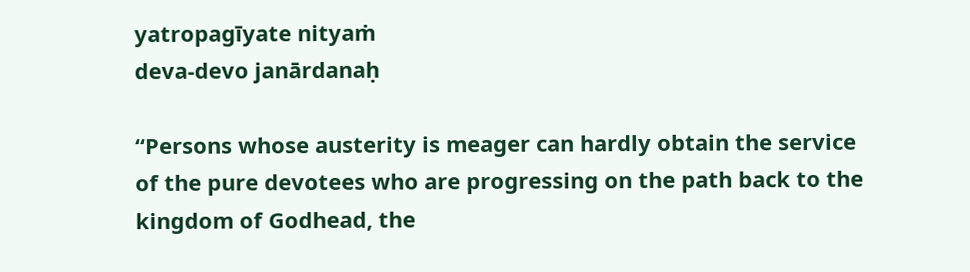yatropagīyate nityaṁ
deva-devo janārdanaḥ

“Persons whose austerity is meager can hardly obtain the service of the pure devotees who are progressing on the path back to the kingdom of Godhead, the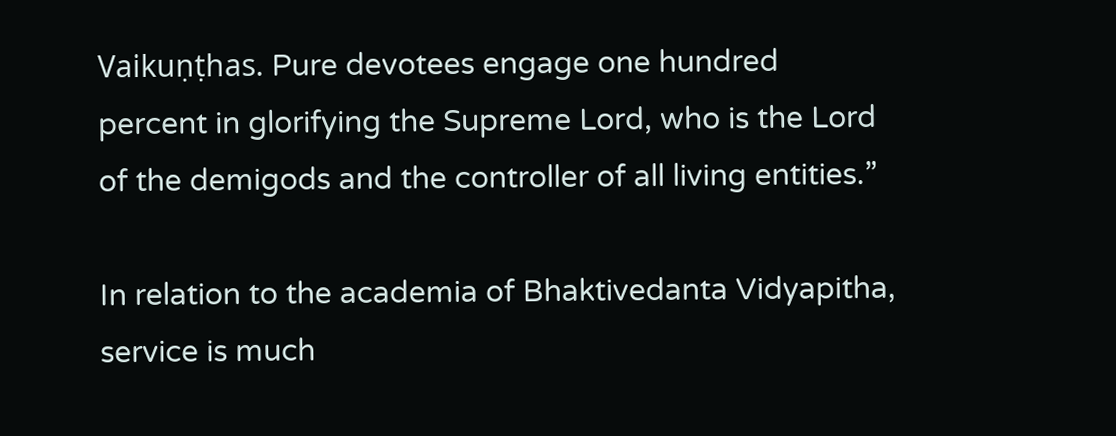Vaikuṇṭhas. Pure devotees engage one hundred percent in glorifying the Supreme Lord, who is the Lord of the demigods and the controller of all living entities.”

In relation to the academia of Bhaktivedanta Vidyapitha, service is much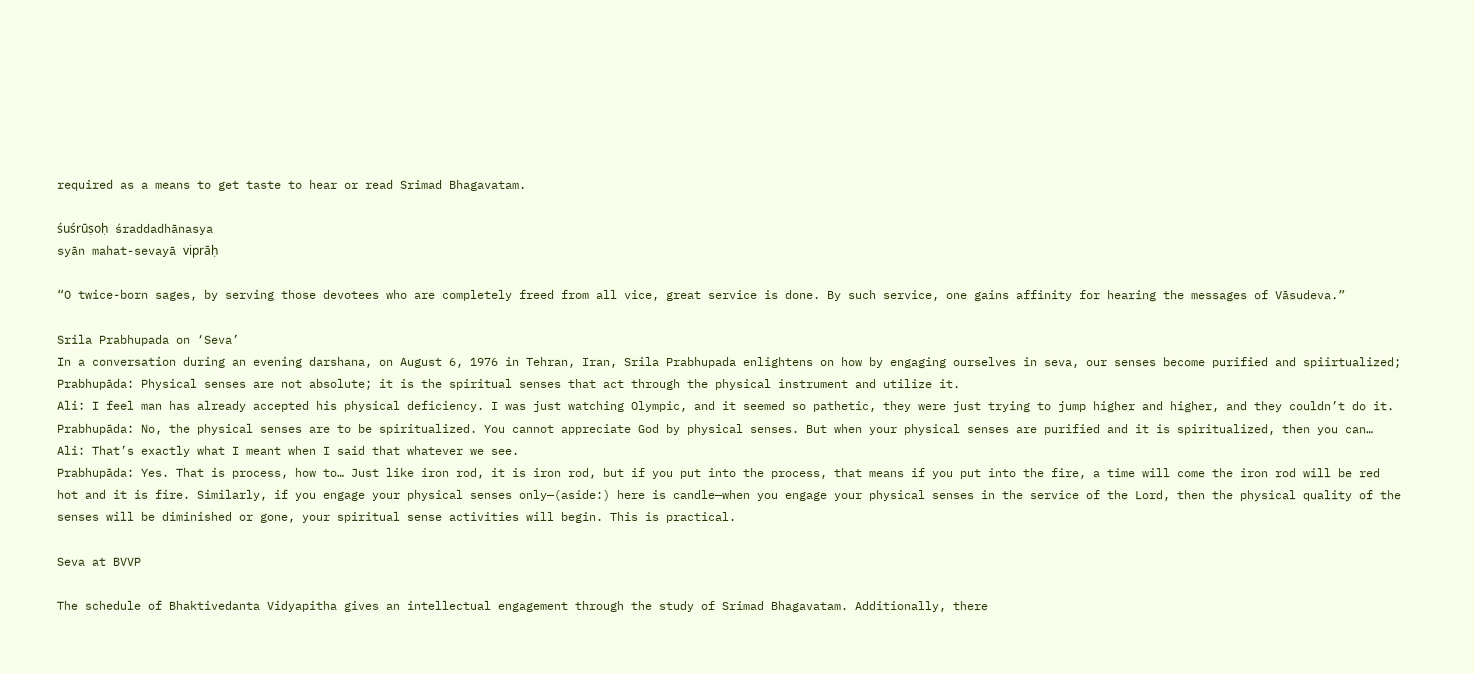required as a means to get taste to hear or read Srimad Bhagavatam.

śuśrūṣoḥ śraddadhānasya
syān mahat-sevayā viprāḥ

“O twice-born sages, by serving those devotees who are completely freed from all vice, great service is done. By such service, one gains affinity for hearing the messages of Vāsudeva.”

Srila Prabhupada on ‘Seva’
In a conversation during an evening darshana, on August 6, 1976 in Tehran, Iran, Srila Prabhupada enlightens on how by engaging ourselves in seva, our senses become purified and spiirtualized;
Prabhupāda: Physical senses are not absolute; it is the spiritual senses that act through the physical instrument and utilize it.
Ali: I feel man has already accepted his physical deficiency. I was just watching Olympic, and it seemed so pathetic, they were just trying to jump higher and higher, and they couldn’t do it.
Prabhupāda: No, the physical senses are to be spiritualized. You cannot appreciate God by physical senses. But when your physical senses are purified and it is spiritualized, then you can…
Ali: That’s exactly what I meant when I said that whatever we see.
Prabhupāda: Yes. That is process, how to… Just like iron rod, it is iron rod, but if you put into the process, that means if you put into the fire, a time will come the iron rod will be red hot and it is fire. Similarly, if you engage your physical senses only—(aside:) here is candle—when you engage your physical senses in the service of the Lord, then the physical quality of the senses will be diminished or gone, your spiritual sense activities will begin. This is practical.

Seva at BVVP

The schedule of Bhaktivedanta Vidyapitha gives an intellectual engagement through the study of Srimad Bhagavatam. Additionally, there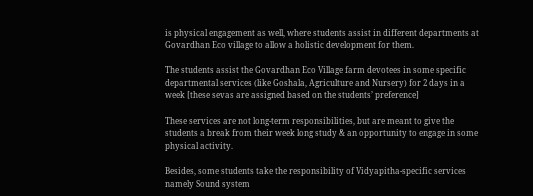is physical engagement as well, where students assist in different departments at Govardhan Eco village to allow a holistic development for them.

The students assist the Govardhan Eco Village farm devotees in some specific departmental services (like Goshala, Agriculture and Nursery) for 2 days in a week [these sevas are assigned based on the students’ preference]

These services are not long-term responsibilities, but are meant to give the students a break from their week long study & an opportunity to engage in some physical activity.

Besides, some students take the responsibility of Vidyapitha-specific services namely Sound system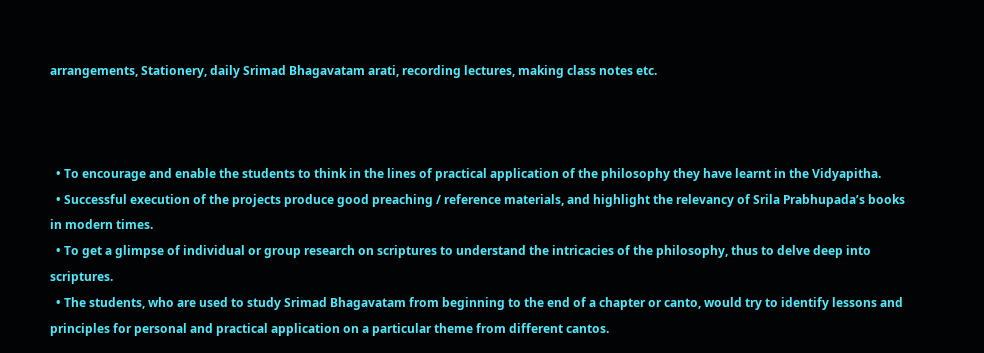arrangements, Stationery, daily Srimad Bhagavatam arati, recording lectures, making class notes etc.



  • To encourage and enable the students to think in the lines of practical application of the philosophy they have learnt in the Vidyapitha.
  • Successful execution of the projects produce good preaching / reference materials, and highlight the relevancy of Srila Prabhupada’s books in modern times.
  • To get a glimpse of individual or group research on scriptures to understand the intricacies of the philosophy, thus to delve deep into scriptures.
  • The students, who are used to study Srimad Bhagavatam from beginning to the end of a chapter or canto, would try to identify lessons and principles for personal and practical application on a particular theme from different cantos.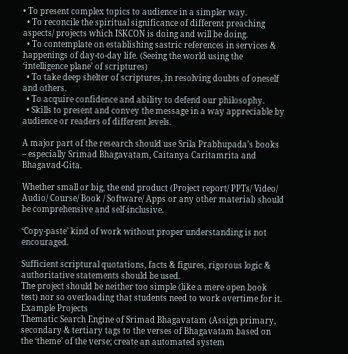• To present complex topics to audience in a simpler way.
  • To reconcile the spiritual significance of different preaching aspects/ projects which ISKCON is doing and will be doing.
  • To contemplate on establishing sastric references in services & happenings of day-to-day life. (Seeing the world using the ‘intelligence plane’ of scriptures)
  • To take deep shelter of scriptures, in resolving doubts of oneself and others.
  • To acquire confidence and ability to defend our philosophy.
  • Skills to present and convey the message in a way appreciable by audience or readers of different levels.

A major part of the research should use Srila Prabhupada’s books – especially Srimad Bhagavatam, Caitanya Caritamrita and Bhagavad-Gita.

Whether small or big, the end product (Project report/ PPTs/ Video/ Audio/ Course/ Book / Software/ Apps or any other material) should be comprehensive and self-inclusive.

‘Copy-paste’ kind of work without proper understanding is not encouraged.

Sufficient scriptural quotations, facts & figures, rigorous logic & authoritative statements should be used.
The project should be neither too simple (like a mere open book test) nor so overloading that students need to work overtime for it.
Example Projects
Thematic Search Engine of Srimad Bhagavatam (Assign primary, secondary & tertiary tags to the verses of Bhagavatam based on the ‘theme’ of the verse; create an automated system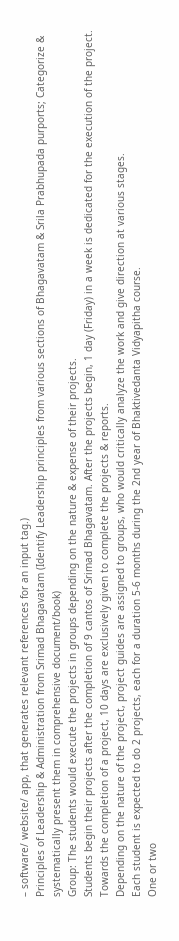– software/ website/ app, that generates relevant references for an input tag.)
Principles of Leadership & Administration from Srimad Bhagavatam (Identify Leadership principles from various sections of Bhagavatam & Srila Prabhupada purports; Categorize & systematically present them in comprehensive document/book)
Group: The students would execute the projects in groups depending on the nature & expense of their projects.
Students begin their projects after the completion of 9 cantos of Srimad Bhagavatam. After the projects begin, 1 day (Friday) in a week is dedicated for the execution of the project. Towards the completion of a project, 10 days are exclusively given to complete the projects & reports.
Depending on the nature of the project, project guides are assigned to groups, who would critically analyze the work and give direction at various stages.
Each student is expected to do 2 projects, each for a duration 5-6 months during the 2nd year of Bhaktivedanta Vidyapitha course.
One or two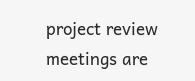project review meetings are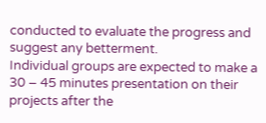conducted to evaluate the progress and suggest any betterment.
Individual groups are expected to make a 30 – 45 minutes presentation on their projects after the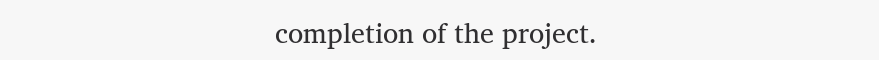completion of the project.